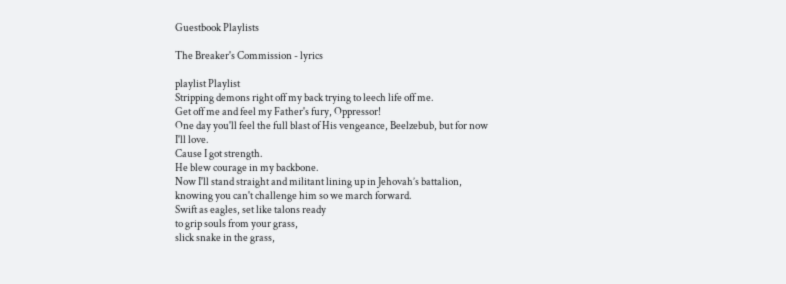Guestbook Playlists

The Breaker's Commission - lyrics

playlist Playlist
Stripping demons right off my back trying to leech life off me.
Get off me and feel my Father's fury, Oppressor!
One day you'll feel the full blast of His vengeance, Beelzebub, but for now
I'll love.
Cause I got strength.
He blew courage in my backbone.
Now I'll stand straight and militant lining up in Jehovah’s battalion,
knowing you can't challenge him so we march forward.
Swift as eagles, set like talons ready
to grip souls from your grass,
slick snake in the grass,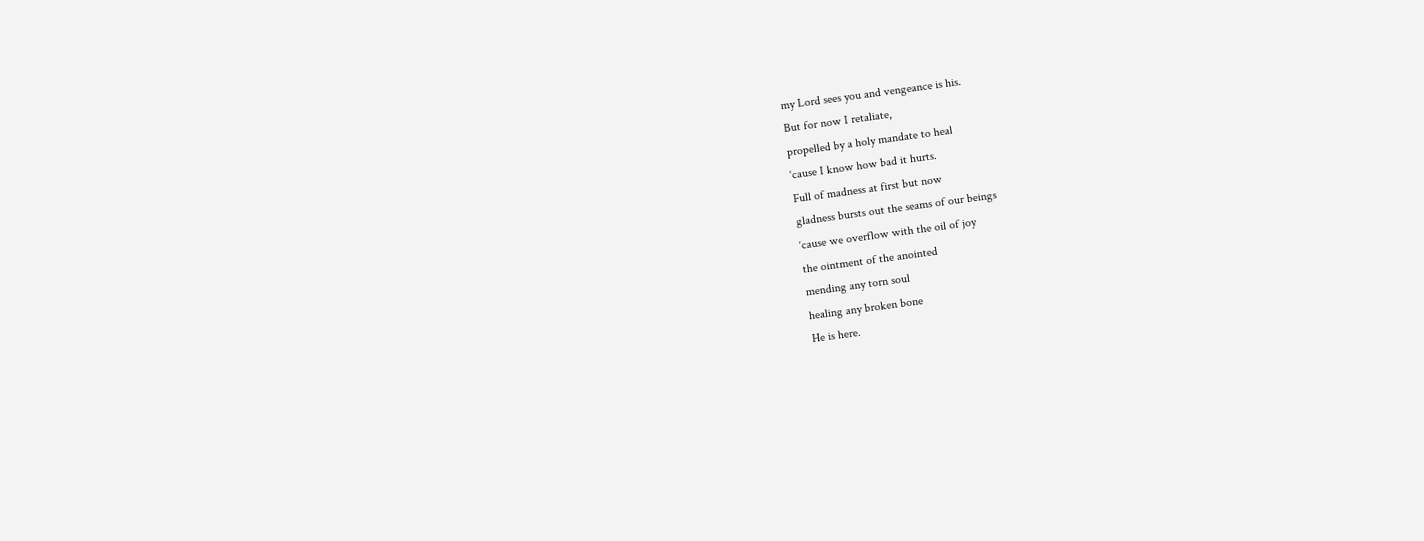my Lord sees you and vengeance is his.
But for now I retaliate,
propelled by a holy mandate to heal
‘cause I know how bad it hurts.
Full of madness at first but now
gladness bursts out the seams of our beings
‘cause we overflow with the oil of joy
the ointment of the anointed
mending any torn soul
healing any broken bone
He is here.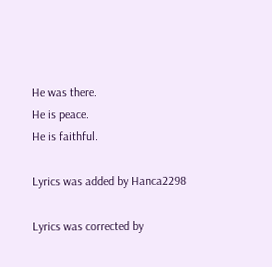He was there.
He is peace.
He is faithful.

Lyrics was added by Hanca2298

Lyrics was corrected by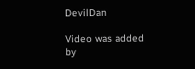DevilDan

Video was added by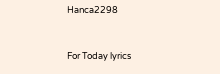Hanca2298


For Today lyrics